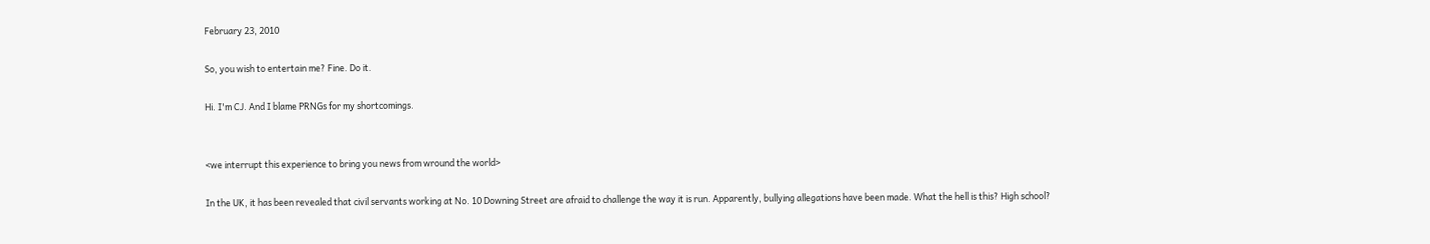February 23, 2010

So, you wish to entertain me? Fine. Do it.

Hi. I'm CJ. And I blame PRNGs for my shortcomings.


<we interrupt this experience to bring you news from wround the world>

In the UK, it has been revealed that civil servants working at No. 10 Downing Street are afraid to challenge the way it is run. Apparently, bullying allegations have been made. What the hell is this? High school?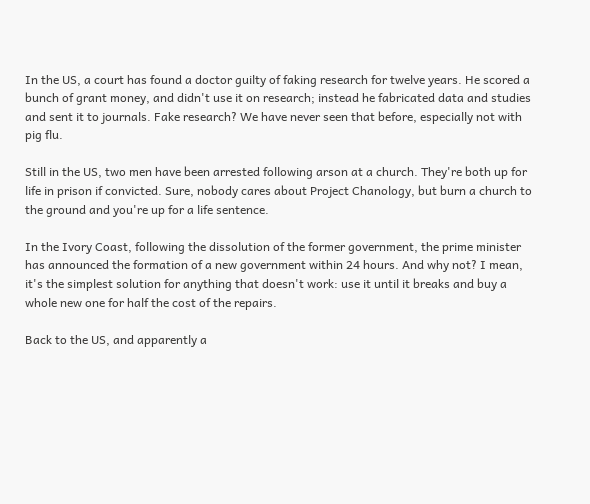In the US, a court has found a doctor guilty of faking research for twelve years. He scored a bunch of grant money, and didn't use it on research; instead he fabricated data and studies and sent it to journals. Fake research? We have never seen that before, especially not with pig flu.

Still in the US, two men have been arrested following arson at a church. They're both up for life in prison if convicted. Sure, nobody cares about Project Chanology, but burn a church to the ground and you're up for a life sentence.

In the Ivory Coast, following the dissolution of the former government, the prime minister has announced the formation of a new government within 24 hours. And why not? I mean, it's the simplest solution for anything that doesn't work: use it until it breaks and buy a whole new one for half the cost of the repairs.

Back to the US, and apparently a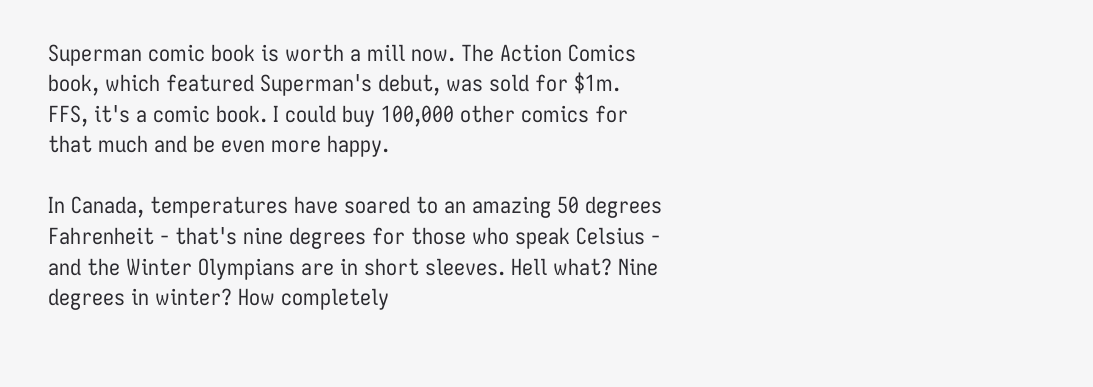Superman comic book is worth a mill now. The Action Comics book, which featured Superman's debut, was sold for $1m. FFS, it's a comic book. I could buy 100,000 other comics for that much and be even more happy.

In Canada, temperatures have soared to an amazing 50 degrees Fahrenheit - that's nine degrees for those who speak Celsius - and the Winter Olympians are in short sleeves. Hell what? Nine degrees in winter? How completely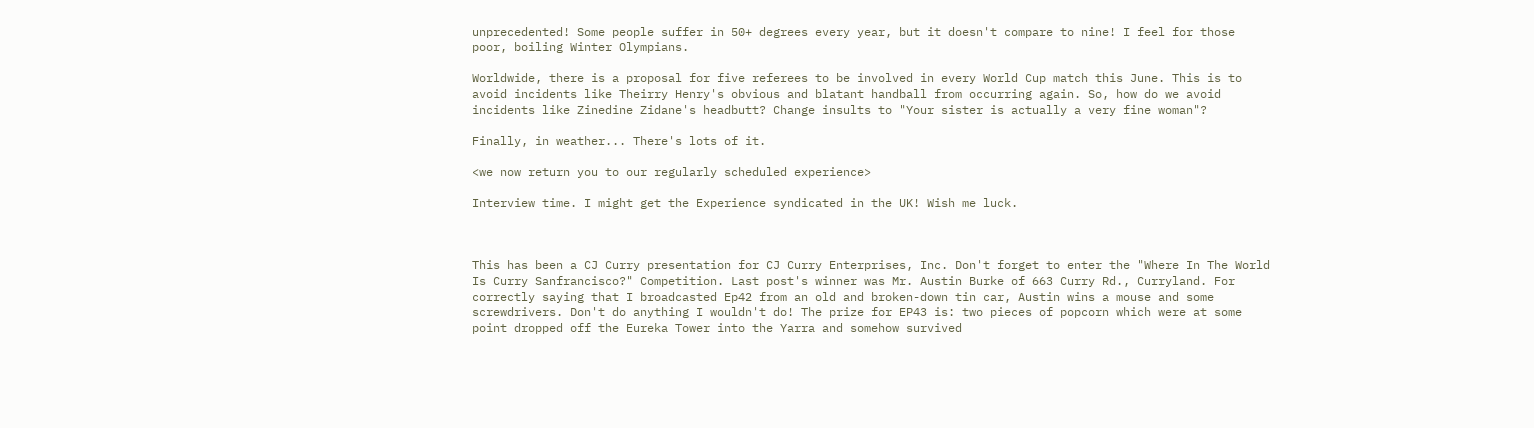unprecedented! Some people suffer in 50+ degrees every year, but it doesn't compare to nine! I feel for those poor, boiling Winter Olympians.

Worldwide, there is a proposal for five referees to be involved in every World Cup match this June. This is to avoid incidents like Theirry Henry's obvious and blatant handball from occurring again. So, how do we avoid incidents like Zinedine Zidane's headbutt? Change insults to "Your sister is actually a very fine woman"?

Finally, in weather... There's lots of it.

<we now return you to our regularly scheduled experience>

Interview time. I might get the Experience syndicated in the UK! Wish me luck.



This has been a CJ Curry presentation for CJ Curry Enterprises, Inc. Don't forget to enter the "Where In The World Is Curry Sanfrancisco?" Competition. Last post's winner was Mr. Austin Burke of 663 Curry Rd., Curryland. For correctly saying that I broadcasted Ep42 from an old and broken-down tin car, Austin wins a mouse and some screwdrivers. Don't do anything I wouldn't do! The prize for EP43 is: two pieces of popcorn which were at some point dropped off the Eureka Tower into the Yarra and somehow survived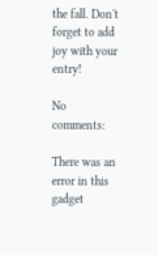the fall. Don't forget to add joy with your entry!

No comments:

There was an error in this gadget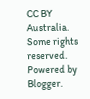CC BY Australia. Some rights reserved. Powered by Blogger.